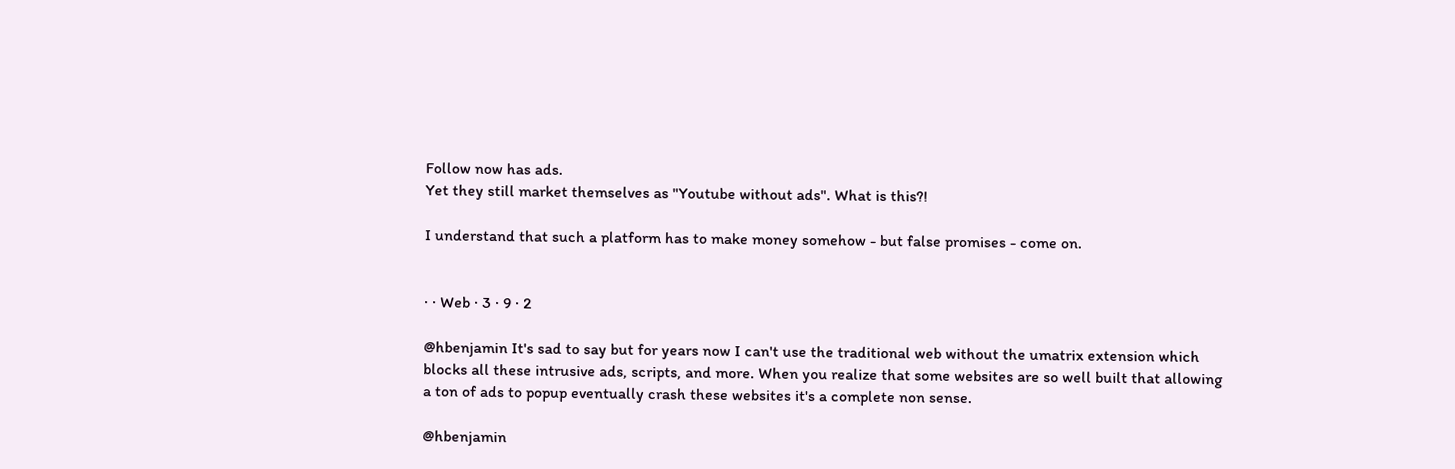Follow now has ads.
Yet they still market themselves as "Youtube without ads". What is this?!

I understand that such a platform has to make money somehow - but false promises - come on.


· · Web · 3 · 9 · 2

@hbenjamin It's sad to say but for years now I can't use the traditional web without the umatrix extension which blocks all these intrusive ads, scripts, and more. When you realize that some websites are so well built that allowing a ton of ads to popup eventually crash these websites it's a complete non sense.

@hbenjamin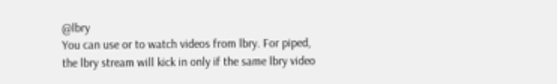@lbry
You can use or to watch videos from lbry. For piped, the lbry stream will kick in only if the same lbry video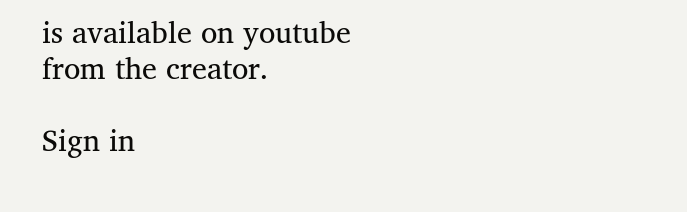is available on youtube from the creator.

Sign in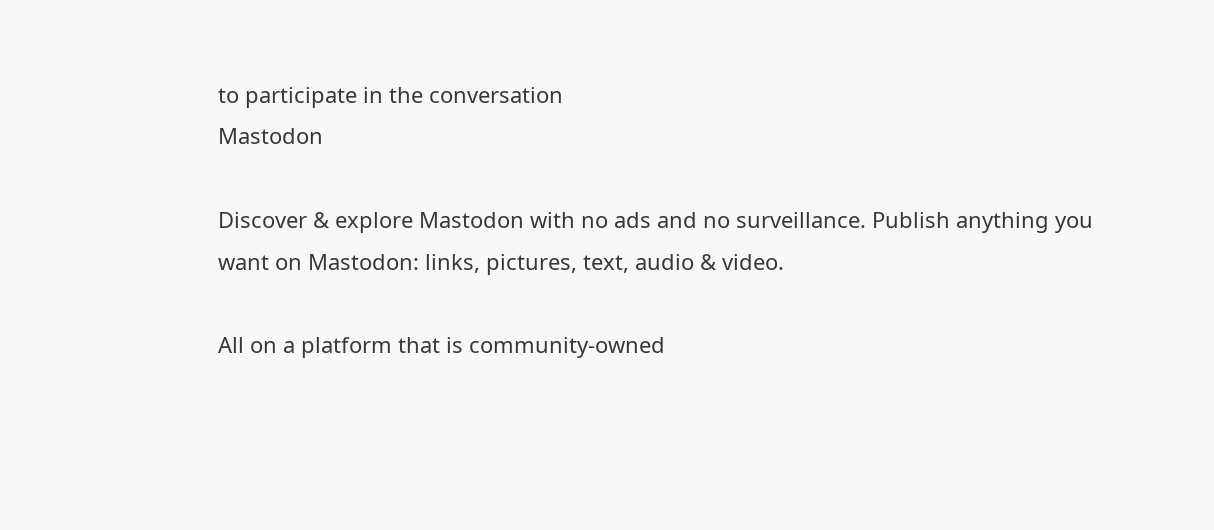to participate in the conversation
Mastodon

Discover & explore Mastodon with no ads and no surveillance. Publish anything you want on Mastodon: links, pictures, text, audio & video.

All on a platform that is community-owned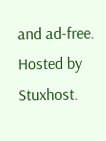and ad-free.
Hosted by Stuxhost.